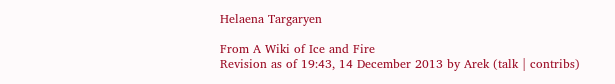Helaena Targaryen

From A Wiki of Ice and Fire
Revision as of 19:43, 14 December 2013 by Arek (talk | contribs)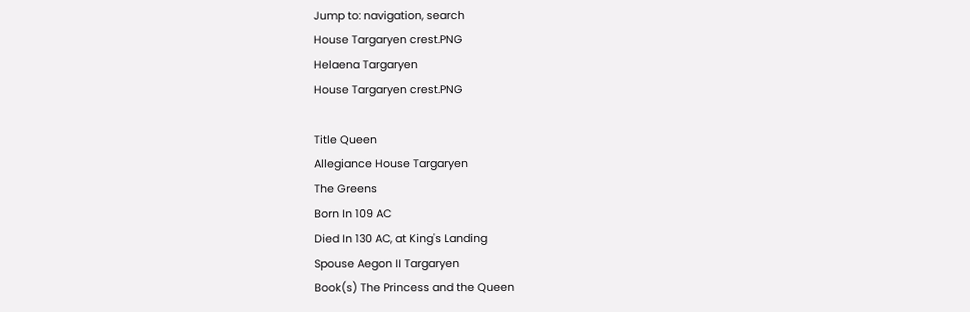Jump to: navigation, search
House Targaryen crest.PNG
Helaena Targaryen
House Targaryen crest.PNG

Title Queen
Allegiance House Targaryen
The Greens
Born In 109 AC
Died In 130 AC, at King's Landing
Spouse Aegon II Targaryen
Book(s) The Princess and the Queen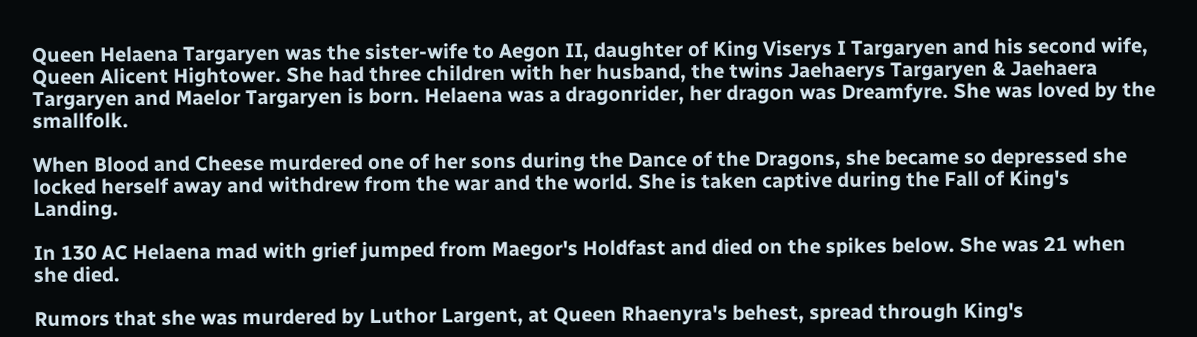Queen Helaena Targaryen was the sister-wife to Aegon II, daughter of King Viserys I Targaryen and his second wife, Queen Alicent Hightower. She had three children with her husband, the twins Jaehaerys Targaryen & Jaehaera Targaryen and Maelor Targaryen is born. Helaena was a dragonrider, her dragon was Dreamfyre. She was loved by the smallfolk.

When Blood and Cheese murdered one of her sons during the Dance of the Dragons, she became so depressed she locked herself away and withdrew from the war and the world. She is taken captive during the Fall of King's Landing.

In 130 AC Helaena mad with grief jumped from Maegor's Holdfast and died on the spikes below. She was 21 when she died.

Rumors that she was murdered by Luthor Largent, at Queen Rhaenyra's behest, spread through King's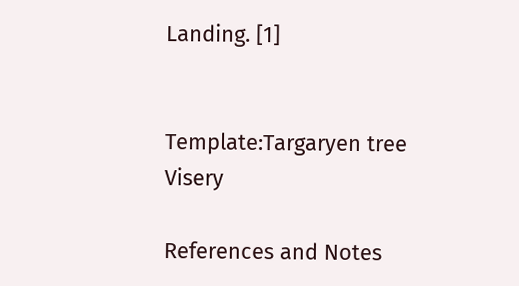Landing. [1]


Template:Targaryen tree Visery

References and Notes